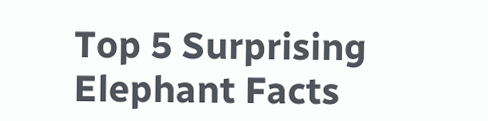Top 5 Surprising Elephant Facts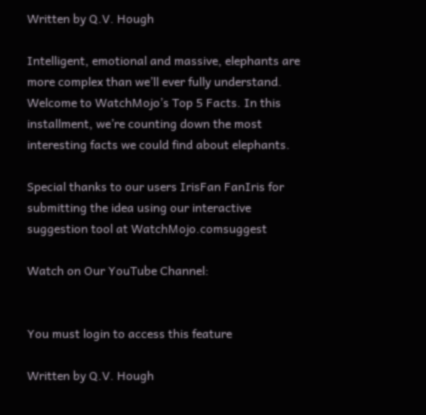Written by Q.V. Hough

Intelligent, emotional and massive, elephants are more complex than we’ll ever fully understand. Welcome to WatchMojo’s Top 5 Facts. In this installment, we’re counting down the most interesting facts we could find about elephants.

Special thanks to our users IrisFan FanIris for submitting the idea using our interactive suggestion tool at WatchMojo.comsuggest

Watch on Our YouTube Channel:


You must login to access this feature

Written by Q.V. Hough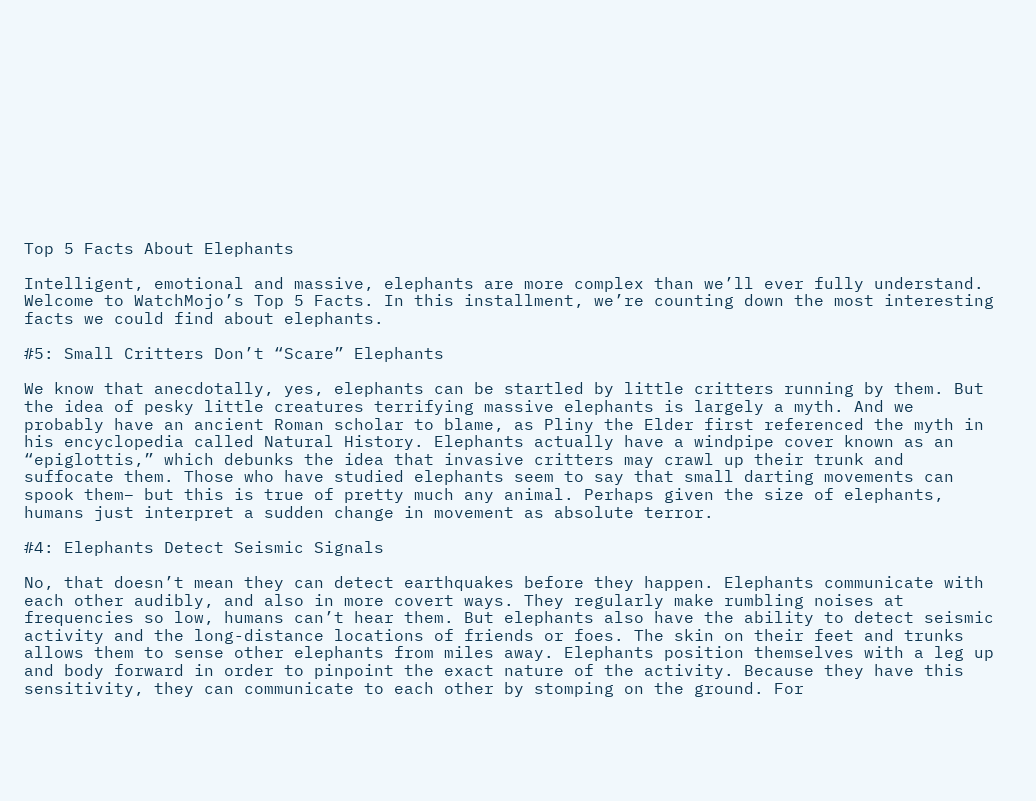Top 5 Facts About Elephants

Intelligent, emotional and massive, elephants are more complex than we’ll ever fully understand. Welcome to WatchMojo’s Top 5 Facts. In this installment, we’re counting down the most interesting facts we could find about elephants.

#5: Small Critters Don’t “Scare” Elephants

We know that anecdotally, yes, elephants can be startled by little critters running by them. But the idea of pesky little creatures terrifying massive elephants is largely a myth. And we probably have an ancient Roman scholar to blame, as Pliny the Elder first referenced the myth in his encyclopedia called Natural History. Elephants actually have a windpipe cover known as an “epiglottis,” which debunks the idea that invasive critters may crawl up their trunk and suffocate them. Those who have studied elephants seem to say that small darting movements can spook them– but this is true of pretty much any animal. Perhaps given the size of elephants, humans just interpret a sudden change in movement as absolute terror.

#4: Elephants Detect Seismic Signals

No, that doesn’t mean they can detect earthquakes before they happen. Elephants communicate with each other audibly, and also in more covert ways. They regularly make rumbling noises at frequencies so low, humans can’t hear them. But elephants also have the ability to detect seismic activity and the long-distance locations of friends or foes. The skin on their feet and trunks allows them to sense other elephants from miles away. Elephants position themselves with a leg up and body forward in order to pinpoint the exact nature of the activity. Because they have this sensitivity, they can communicate to each other by stomping on the ground. For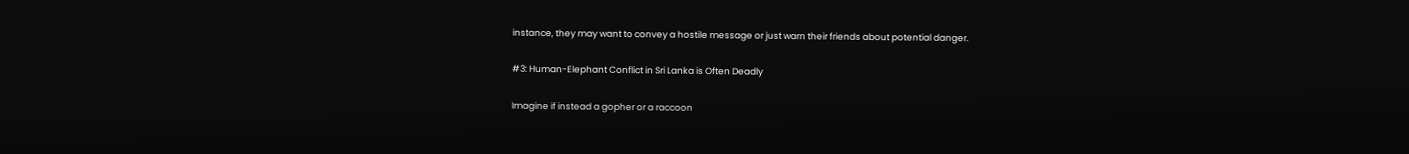instance, they may want to convey a hostile message or just warn their friends about potential danger.

#3: Human-Elephant Conflict in Sri Lanka is Often Deadly

Imagine if instead a gopher or a raccoon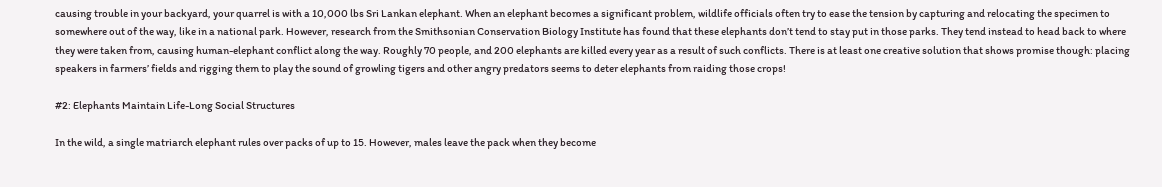causing trouble in your backyard, your quarrel is with a 10,000 lbs Sri Lankan elephant. When an elephant becomes a significant problem, wildlife officials often try to ease the tension by capturing and relocating the specimen to somewhere out of the way, like in a national park. However, research from the Smithsonian Conservation Biology Institute has found that these elephants don’t tend to stay put in those parks. They tend instead to head back to where they were taken from, causing human-elephant conflict along the way. Roughly 70 people, and 200 elephants are killed every year as a result of such conflicts. There is at least one creative solution that shows promise though: placing speakers in farmers’ fields and rigging them to play the sound of growling tigers and other angry predators seems to deter elephants from raiding those crops!

#2: Elephants Maintain Life-Long Social Structures

In the wild, a single matriarch elephant rules over packs of up to 15. However, males leave the pack when they become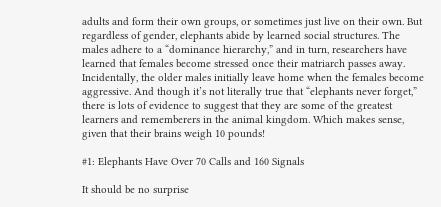adults and form their own groups, or sometimes just live on their own. But regardless of gender, elephants abide by learned social structures. The males adhere to a “dominance hierarchy,” and in turn, researchers have learned that females become stressed once their matriarch passes away. Incidentally, the older males initially leave home when the females become aggressive. And though it’s not literally true that “elephants never forget,” there is lots of evidence to suggest that they are some of the greatest learners and rememberers in the animal kingdom. Which makes sense, given that their brains weigh 10 pounds!

#1: Elephants Have Over 70 Calls and 160 Signals

It should be no surprise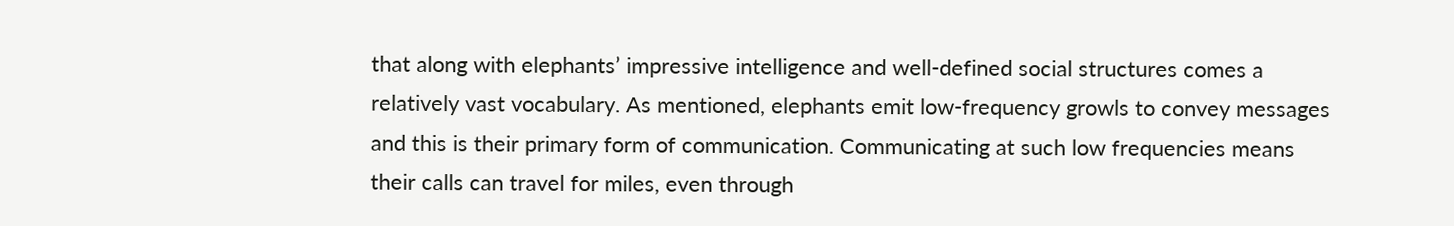that along with elephants’ impressive intelligence and well-defined social structures comes a relatively vast vocabulary. As mentioned, elephants emit low-frequency growls to convey messages and this is their primary form of communication. Communicating at such low frequencies means their calls can travel for miles, even through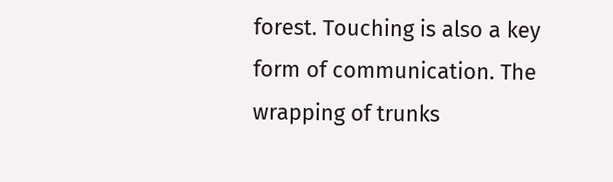forest. Touching is also a key form of communication. The wrapping of trunks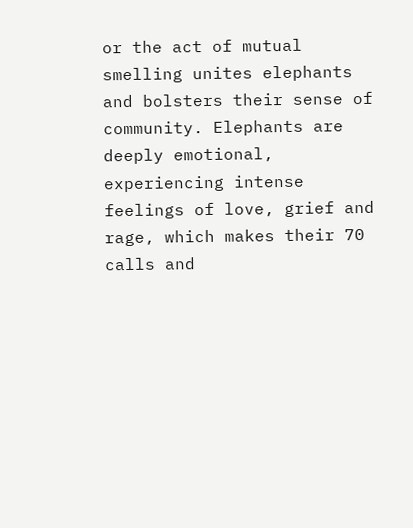or the act of mutual smelling unites elephants and bolsters their sense of community. Elephants are deeply emotional, experiencing intense feelings of love, grief and rage, which makes their 70 calls and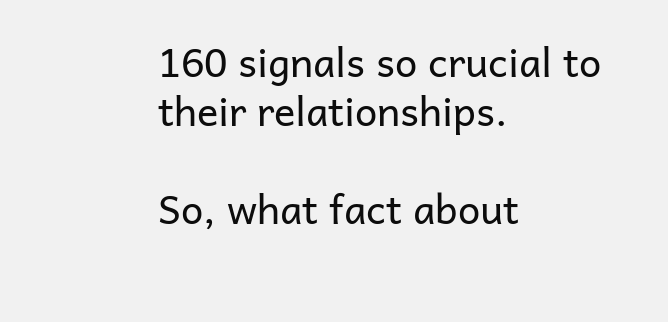160 signals so crucial to their relationships.

So, what fact about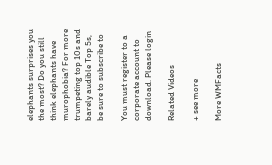elephants surprises you the most? Do you still think elephants have murophobia? For more trumpeting top 10s and barely audible Top 5s, be sure to subscribe to

You must register to a corporate account to download. Please login

Related Videos

+ see more

More WMFacts